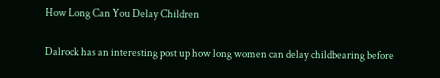How Long Can You Delay Children

Dalrock has an interesting post up how long women can delay childbearing before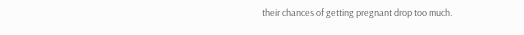their chances of getting pregnant drop too much.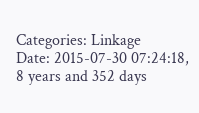Categories: Linkage
Date: 2015-07-30 07:24:18, 8 years and 352 days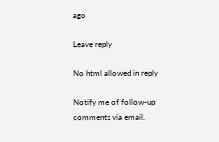ago

Leave reply

No html allowed in reply

Notify me of follow-up comments via email.